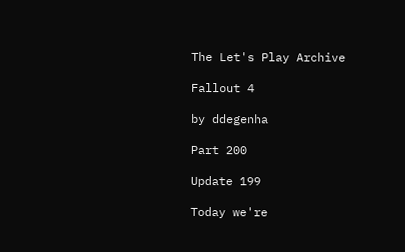The Let's Play Archive

Fallout 4

by ddegenha

Part 200

Update 199

Today we're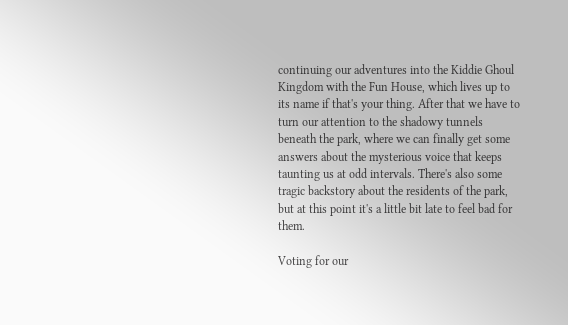continuing our adventures into the Kiddie Ghoul Kingdom with the Fun House, which lives up to its name if that's your thing. After that we have to turn our attention to the shadowy tunnels beneath the park, where we can finally get some answers about the mysterious voice that keeps taunting us at odd intervals. There's also some tragic backstory about the residents of the park, but at this point it's a little bit late to feel bad for them.

Voting for our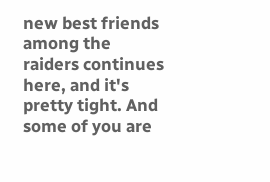new best friends among the raiders continues here, and it's pretty tight. And some of you are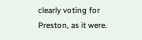clearly voting for Preston, as it were.